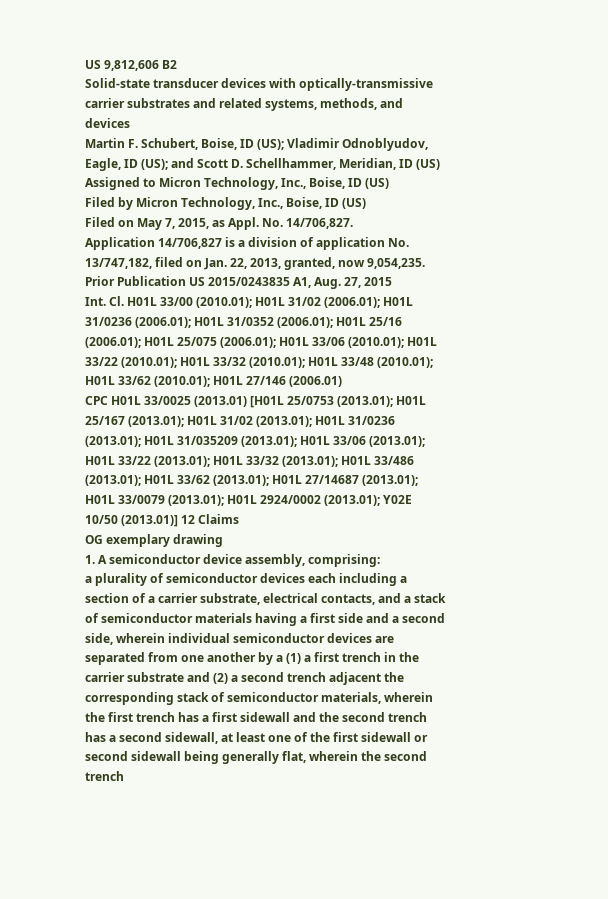US 9,812,606 B2
Solid-state transducer devices with optically-transmissive carrier substrates and related systems, methods, and devices
Martin F. Schubert, Boise, ID (US); Vladimir Odnoblyudov, Eagle, ID (US); and Scott D. Schellhammer, Meridian, ID (US)
Assigned to Micron Technology, Inc., Boise, ID (US)
Filed by Micron Technology, Inc., Boise, ID (US)
Filed on May 7, 2015, as Appl. No. 14/706,827.
Application 14/706,827 is a division of application No. 13/747,182, filed on Jan. 22, 2013, granted, now 9,054,235.
Prior Publication US 2015/0243835 A1, Aug. 27, 2015
Int. Cl. H01L 33/00 (2010.01); H01L 31/02 (2006.01); H01L 31/0236 (2006.01); H01L 31/0352 (2006.01); H01L 25/16 (2006.01); H01L 25/075 (2006.01); H01L 33/06 (2010.01); H01L 33/22 (2010.01); H01L 33/32 (2010.01); H01L 33/48 (2010.01); H01L 33/62 (2010.01); H01L 27/146 (2006.01)
CPC H01L 33/0025 (2013.01) [H01L 25/0753 (2013.01); H01L 25/167 (2013.01); H01L 31/02 (2013.01); H01L 31/0236 (2013.01); H01L 31/035209 (2013.01); H01L 33/06 (2013.01); H01L 33/22 (2013.01); H01L 33/32 (2013.01); H01L 33/486 (2013.01); H01L 33/62 (2013.01); H01L 27/14687 (2013.01); H01L 33/0079 (2013.01); H01L 2924/0002 (2013.01); Y02E 10/50 (2013.01)] 12 Claims
OG exemplary drawing
1. A semiconductor device assembly, comprising:
a plurality of semiconductor devices each including a section of a carrier substrate, electrical contacts, and a stack of semiconductor materials having a first side and a second side, wherein individual semiconductor devices are separated from one another by a (1) a first trench in the carrier substrate and (2) a second trench adjacent the corresponding stack of semiconductor materials, wherein the first trench has a first sidewall and the second trench has a second sidewall, at least one of the first sidewall or second sidewall being generally flat, wherein the second trench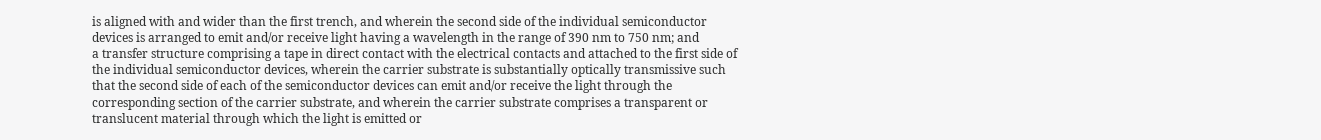is aligned with and wider than the first trench, and wherein the second side of the individual semiconductor devices is arranged to emit and/or receive light having a wavelength in the range of 390 nm to 750 nm; and
a transfer structure comprising a tape in direct contact with the electrical contacts and attached to the first side of the individual semiconductor devices, wherein the carrier substrate is substantially optically transmissive such that the second side of each of the semiconductor devices can emit and/or receive the light through the corresponding section of the carrier substrate, and wherein the carrier substrate comprises a transparent or translucent material through which the light is emitted or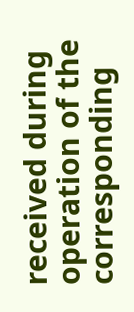received during operation of the corresponding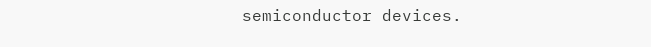semiconductor devices.